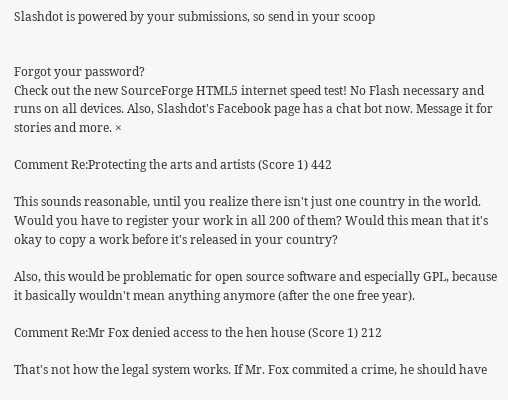Slashdot is powered by your submissions, so send in your scoop


Forgot your password?
Check out the new SourceForge HTML5 internet speed test! No Flash necessary and runs on all devices. Also, Slashdot's Facebook page has a chat bot now. Message it for stories and more. ×

Comment Re:Protecting the arts and artists (Score 1) 442

This sounds reasonable, until you realize there isn't just one country in the world. Would you have to register your work in all 200 of them? Would this mean that it's okay to copy a work before it's released in your country?

Also, this would be problematic for open source software and especially GPL, because it basically wouldn't mean anything anymore (after the one free year).

Comment Re:Mr Fox denied access to the hen house (Score 1) 212

That's not how the legal system works. If Mr. Fox commited a crime, he should have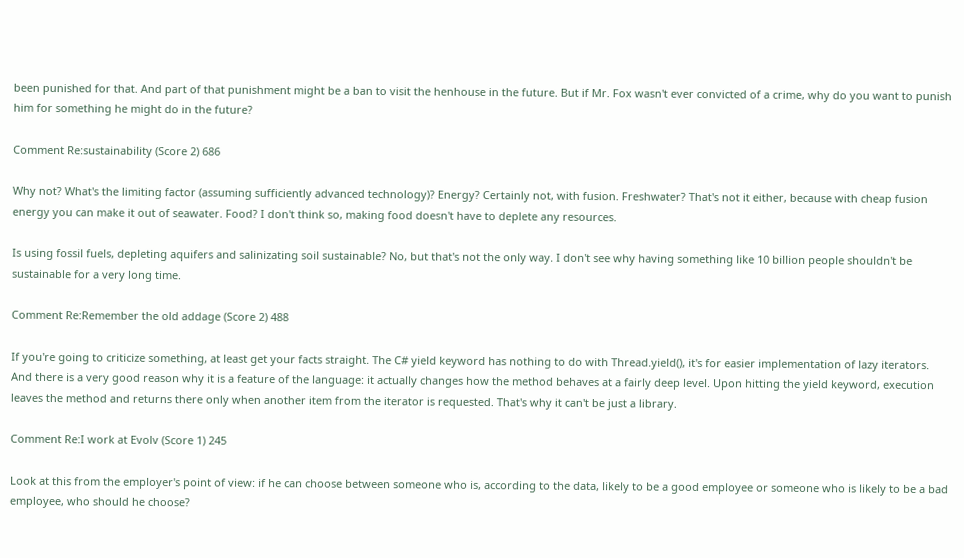been punished for that. And part of that punishment might be a ban to visit the henhouse in the future. But if Mr. Fox wasn't ever convicted of a crime, why do you want to punish him for something he might do in the future?

Comment Re:sustainability (Score 2) 686

Why not? What's the limiting factor (assuming sufficiently advanced technology)? Energy? Certainly not, with fusion. Freshwater? That's not it either, because with cheap fusion energy you can make it out of seawater. Food? I don't think so, making food doesn't have to deplete any resources.

Is using fossil fuels, depleting aquifers and salinizating soil sustainable? No, but that's not the only way. I don't see why having something like 10 billion people shouldn't be sustainable for a very long time.

Comment Re:Remember the old addage (Score 2) 488

If you're going to criticize something, at least get your facts straight. The C# yield keyword has nothing to do with Thread.yield(), it's for easier implementation of lazy iterators. And there is a very good reason why it is a feature of the language: it actually changes how the method behaves at a fairly deep level. Upon hitting the yield keyword, execution leaves the method and returns there only when another item from the iterator is requested. That's why it can't be just a library.

Comment Re:I work at Evolv (Score 1) 245

Look at this from the employer's point of view: if he can choose between someone who is, according to the data, likely to be a good employee or someone who is likely to be a bad employee, who should he choose?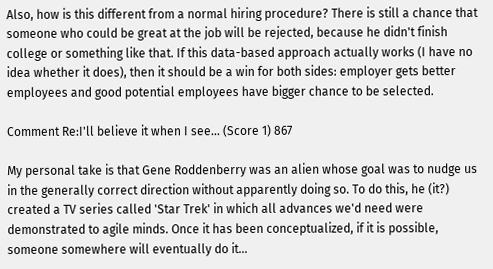Also, how is this different from a normal hiring procedure? There is still a chance that someone who could be great at the job will be rejected, because he didn't finish college or something like that. If this data-based approach actually works (I have no idea whether it does), then it should be a win for both sides: employer gets better employees and good potential employees have bigger chance to be selected.

Comment Re:I'll believe it when I see... (Score 1) 867

My personal take is that Gene Roddenberry was an alien whose goal was to nudge us in the generally correct direction without apparently doing so. To do this, he (it?) created a TV series called 'Star Trek' in which all advances we'd need were demonstrated to agile minds. Once it has been conceptualized, if it is possible, someone somewhere will eventually do it...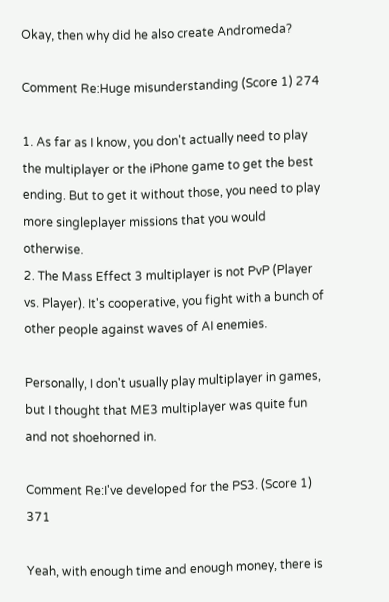Okay, then why did he also create Andromeda?

Comment Re:Huge misunderstanding (Score 1) 274

1. As far as I know, you don't actually need to play the multiplayer or the iPhone game to get the best ending. But to get it without those, you need to play more singleplayer missions that you would otherwise.
2. The Mass Effect 3 multiplayer is not PvP (Player vs. Player). It's cooperative, you fight with a bunch of other people against waves of AI enemies.

Personally, I don't usually play multiplayer in games, but I thought that ME3 multiplayer was quite fun and not shoehorned in.

Comment Re:I've developed for the PS3. (Score 1) 371

Yeah, with enough time and enough money, there is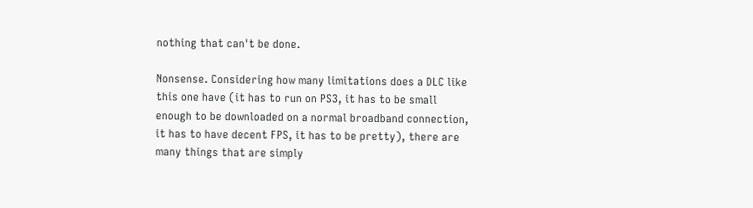nothing that can't be done.

Nonsense. Considering how many limitations does a DLC like this one have (it has to run on PS3, it has to be small enough to be downloaded on a normal broadband connection, it has to have decent FPS, it has to be pretty), there are many things that are simply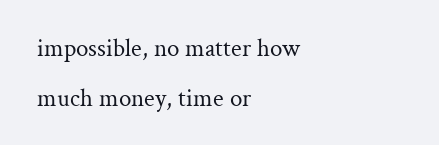impossible, no matter how much money, time or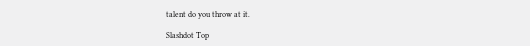talent do you throw at it.

Slashdot Top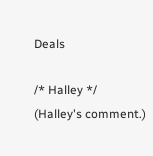Deals

/* Halley */ (Halley's comment.)